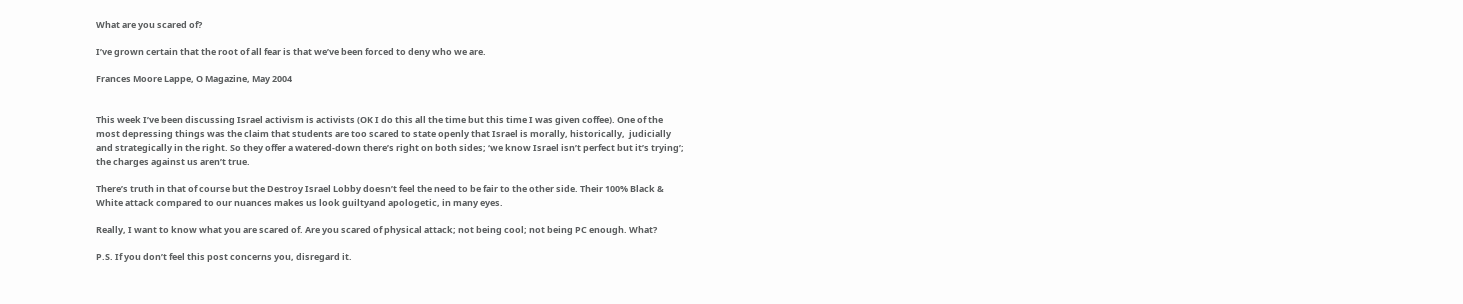What are you scared of?

I’ve grown certain that the root of all fear is that we’ve been forced to deny who we are.

Frances Moore Lappe, O Magazine, May 2004


This week I’ve been discussing Israel activism is activists (OK I do this all the time but this time I was given coffee). One of the most depressing things was the claim that students are too scared to state openly that Israel is morally, historically,  judicially and strategically in the right. So they offer a watered-down there’s right on both sides; ‘we know Israel isn’t perfect but it’s trying’; the charges against us aren’t true.

There’s truth in that of course but the Destroy Israel Lobby doesn’t feel the need to be fair to the other side. Their 100% Black & White attack compared to our nuances makes us look guiltyand apologetic, in many eyes.

Really, I want to know what you are scared of. Are you scared of physical attack; not being cool; not being PC enough. What?

P.S. If you don’t feel this post concerns you, disregard it.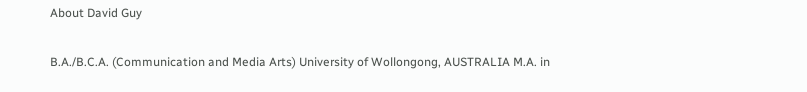About David Guy

B.A./B.C.A. (Communication and Media Arts) University of Wollongong, AUSTRALIA M.A. in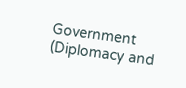Government (Diplomacy and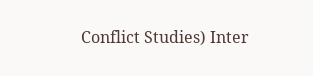Conflict Studies) Inter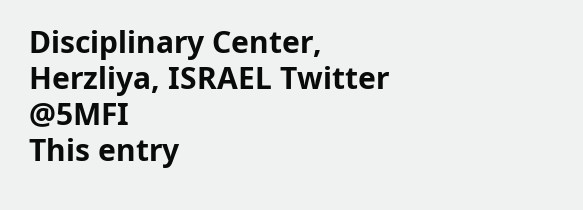Disciplinary Center, Herzliya, ISRAEL Twitter @5MFI
This entry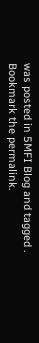was posted in 5MFI Blog and tagged . Bookmark the permalink.